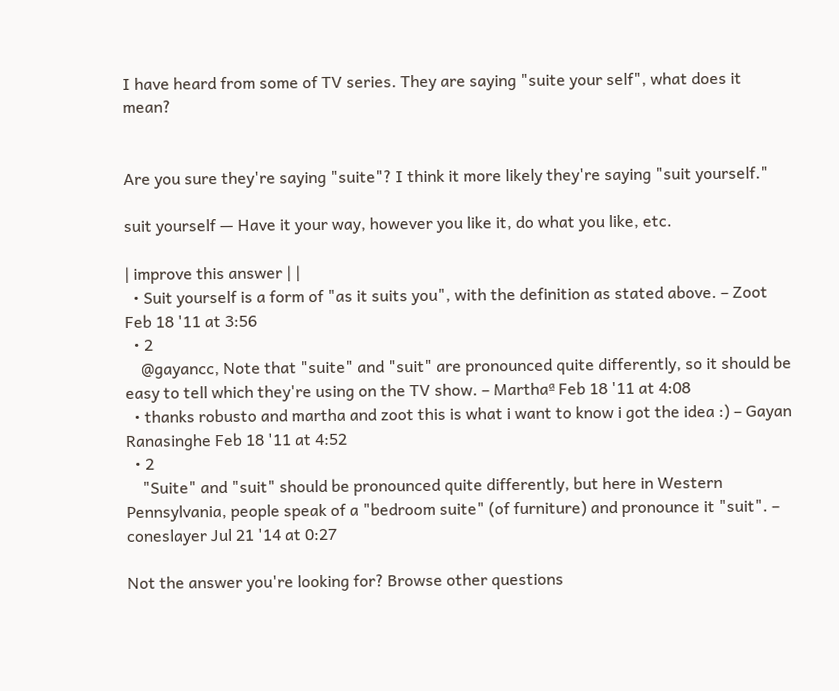I have heard from some of TV series. They are saying "suite your self", what does it mean?


Are you sure they're saying "suite"? I think it more likely they're saying "suit yourself."

suit yourself — Have it your way, however you like it, do what you like, etc.

| improve this answer | |
  • Suit yourself is a form of "as it suits you", with the definition as stated above. – Zoot Feb 18 '11 at 3:56
  • 2
    @gayancc, Note that "suite" and "suit" are pronounced quite differently, so it should be easy to tell which they're using on the TV show. – Marthaª Feb 18 '11 at 4:08
  • thanks robusto and martha and zoot this is what i want to know i got the idea :) – Gayan Ranasinghe Feb 18 '11 at 4:52
  • 2
    "Suite" and "suit" should be pronounced quite differently, but here in Western Pennsylvania, people speak of a "bedroom suite" (of furniture) and pronounce it "suit". – coneslayer Jul 21 '14 at 0:27

Not the answer you're looking for? Browse other questions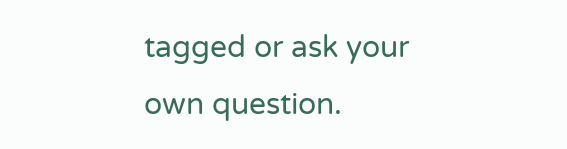tagged or ask your own question.